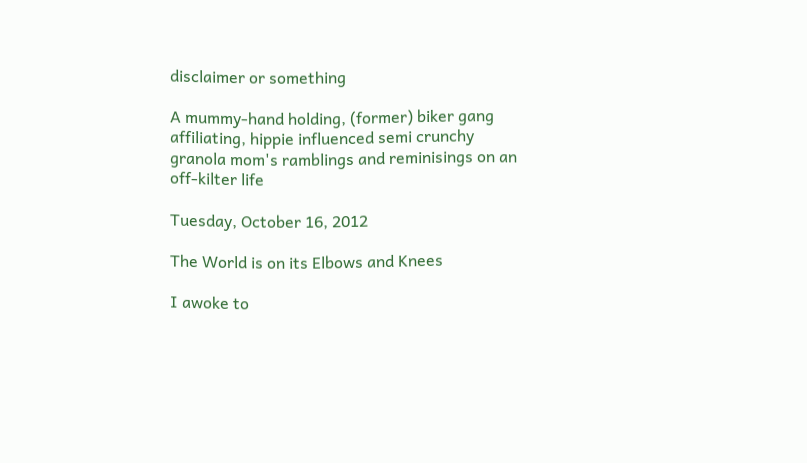disclaimer or something

A mummy-hand holding, (former) biker gang affiliating, hippie influenced semi crunchy granola mom's ramblings and reminisings on an off-kilter life

Tuesday, October 16, 2012

The World is on its Elbows and Knees

I awoke to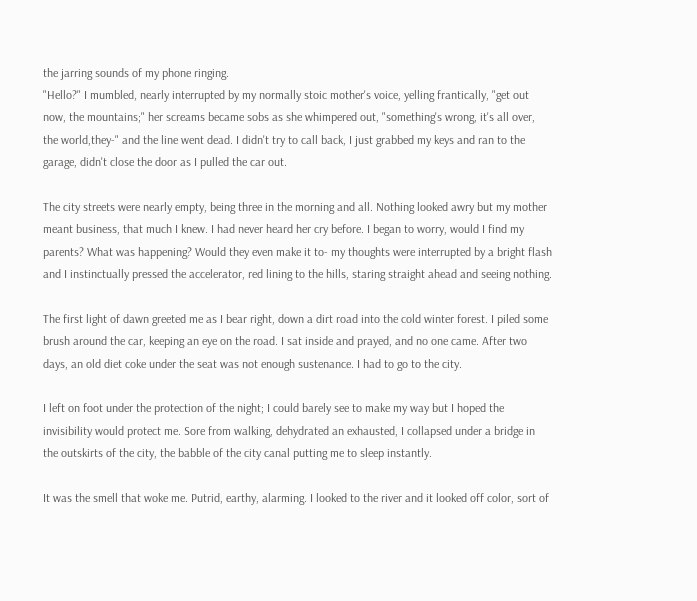the jarring sounds of my phone ringing.
"Hello?" I mumbled, nearly interrupted by my normally stoic mother's voice, yelling frantically, "get out now, the mountains;" her screams became sobs as she whimpered out, "something's wrong, it's all over, the world,they-" and the line went dead. I didn't try to call back, I just grabbed my keys and ran to the garage, didn't close the door as I pulled the car out.

The city streets were nearly empty, being three in the morning and all. Nothing looked awry but my mother meant business, that much I knew. I had never heard her cry before. I began to worry, would I find my parents? What was happening? Would they even make it to- my thoughts were interrupted by a bright flash and I instinctually pressed the accelerator, red lining to the hills, staring straight ahead and seeing nothing.

The first light of dawn greeted me as I bear right, down a dirt road into the cold winter forest. I piled some brush around the car, keeping an eye on the road. I sat inside and prayed, and no one came. After two days, an old diet coke under the seat was not enough sustenance. I had to go to the city.

I left on foot under the protection of the night; I could barely see to make my way but I hoped the invisibility would protect me. Sore from walking, dehydrated an exhausted, I collapsed under a bridge in the outskirts of the city, the babble of the city canal putting me to sleep instantly.

It was the smell that woke me. Putrid, earthy, alarming. I looked to the river and it looked off color, sort of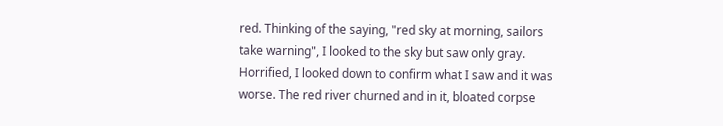red. Thinking of the saying, "red sky at morning, sailors take warning", I looked to the sky but saw only gray. Horrified, I looked down to confirm what I saw and it was worse. The red river churned and in it, bloated corpse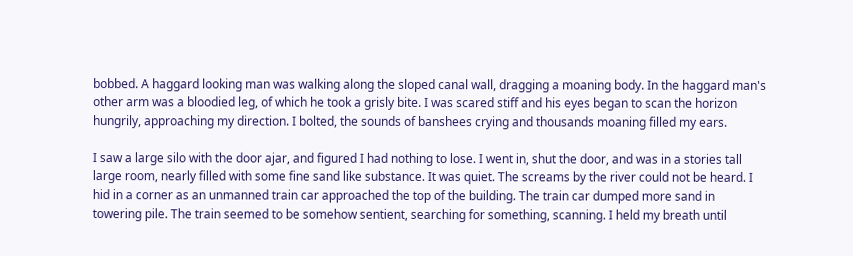bobbed. A haggard looking man was walking along the sloped canal wall, dragging a moaning body. In the haggard man's other arm was a bloodied leg, of which he took a grisly bite. I was scared stiff and his eyes began to scan the horizon hungrily, approaching my direction. I bolted, the sounds of banshees crying and thousands moaning filled my ears.

I saw a large silo with the door ajar, and figured I had nothing to lose. I went in, shut the door, and was in a stories tall large room, nearly filled with some fine sand like substance. It was quiet. The screams by the river could not be heard. I hid in a corner as an unmanned train car approached the top of the building. The train car dumped more sand in towering pile. The train seemed to be somehow sentient, searching for something, scanning. I held my breath until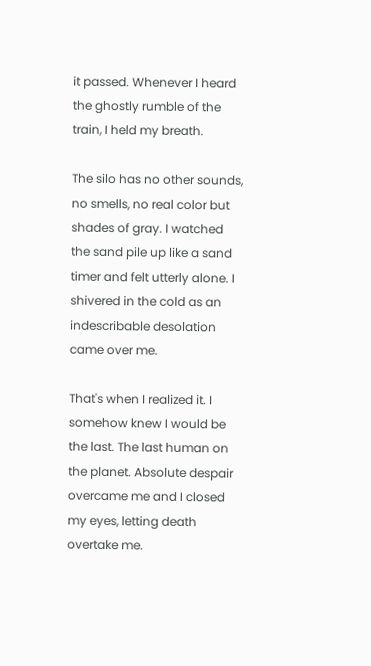it passed. Whenever I heard the ghostly rumble of the train, I held my breath.

The silo has no other sounds, no smells, no real color but shades of gray. I watched the sand pile up like a sand timer and felt utterly alone. I shivered in the cold as an indescribable desolation came over me.

That's when I realized it. I somehow knew I would be the last. The last human on the planet. Absolute despair overcame me and I closed my eyes, letting death overtake me.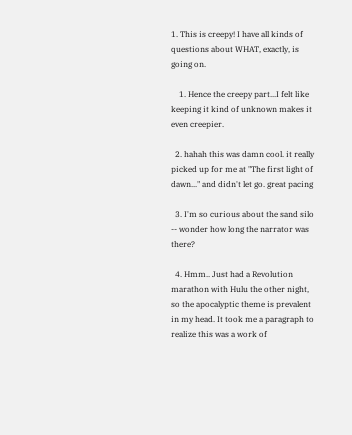1. This is creepy! I have all kinds of questions about WHAT, exactly, is going on.

    1. Hence the creepy part...I felt like keeping it kind of unknown makes it even creepier.

  2. hahah this was damn cool. it really picked up for me at "The first light of dawn..." and didn't let go. great pacing

  3. I'm so curious about the sand silo -- wonder how long the narrator was there?

  4. Hmm.. Just had a Revolution marathon with Hulu the other night, so the apocalyptic theme is prevalent in my head. It took me a paragraph to realize this was a work of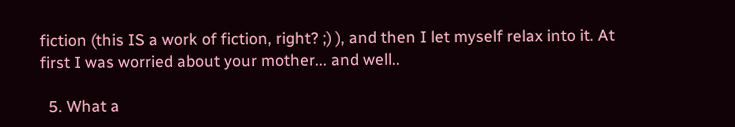fiction (this IS a work of fiction, right? ;) ), and then I let myself relax into it. At first I was worried about your mother... and well..

  5. What a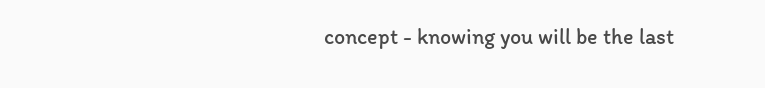concept - knowing you will be the last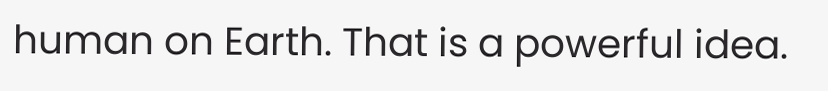human on Earth. That is a powerful idea.